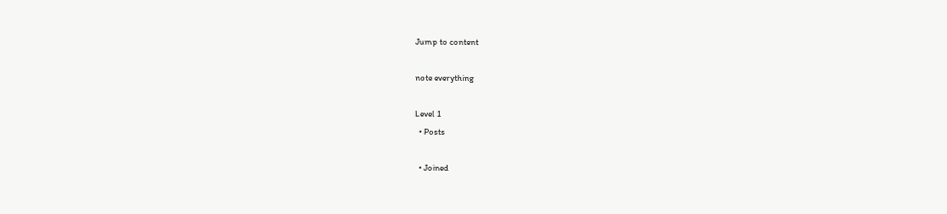Jump to content

note everything

Level 1
  • Posts

  • Joined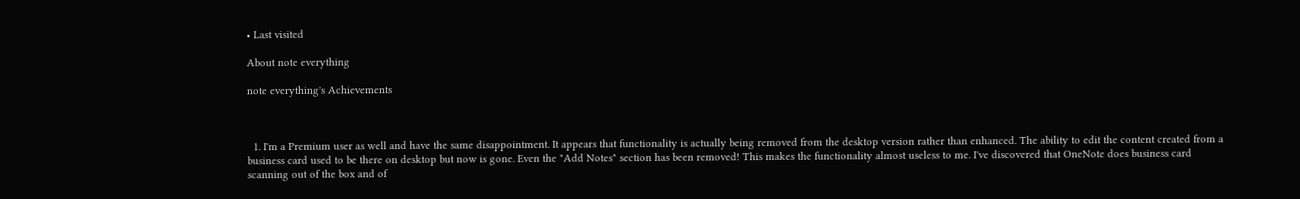• Last visited

About note everything

note everything's Achievements



  1. I'm a Premium user as well and have the same disappointment. It appears that functionality is actually being removed from the desktop version rather than enhanced. The ability to edit the content created from a business card used to be there on desktop but now is gone. Even the "Add Notes" section has been removed! This makes the functionality almost useless to me. I've discovered that OneNote does business card scanning out of the box and of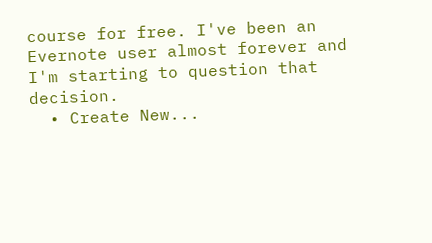course for free. I've been an Evernote user almost forever and I'm starting to question that decision.
  • Create New...